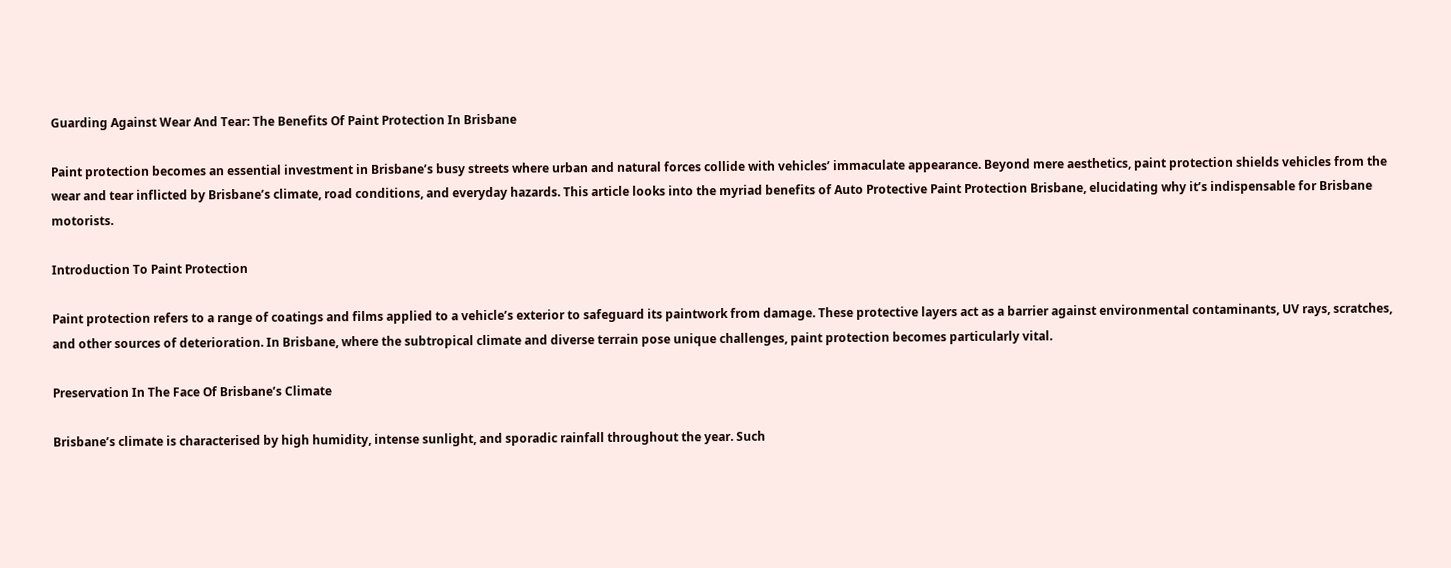Guarding Against Wear And Tear: The Benefits Of Paint Protection In Brisbane

Paint protection becomes an essential investment in Brisbane’s busy streets where urban and natural forces collide with vehicles’ immaculate appearance. Beyond mere aesthetics, paint protection shields vehicles from the wear and tear inflicted by Brisbane’s climate, road conditions, and everyday hazards. This article looks into the myriad benefits of Auto Protective Paint Protection Brisbane, elucidating why it’s indispensable for Brisbane motorists.

Introduction To Paint Protection

Paint protection refers to a range of coatings and films applied to a vehicle’s exterior to safeguard its paintwork from damage. These protective layers act as a barrier against environmental contaminants, UV rays, scratches, and other sources of deterioration. In Brisbane, where the subtropical climate and diverse terrain pose unique challenges, paint protection becomes particularly vital.

Preservation In The Face Of Brisbane’s Climate

Brisbane’s climate is characterised by high humidity, intense sunlight, and sporadic rainfall throughout the year. Such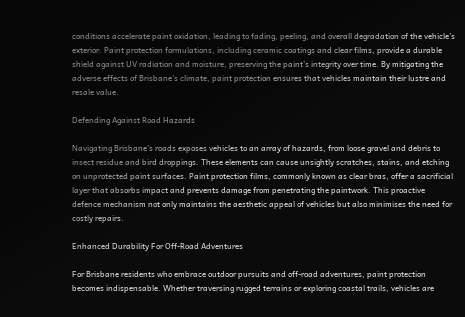conditions accelerate paint oxidation, leading to fading, peeling, and overall degradation of the vehicle’s exterior. Paint protection formulations, including ceramic coatings and clear films, provide a durable shield against UV radiation and moisture, preserving the paint’s integrity over time. By mitigating the adverse effects of Brisbane’s climate, paint protection ensures that vehicles maintain their lustre and resale value.

Defending Against Road Hazards

Navigating Brisbane’s roads exposes vehicles to an array of hazards, from loose gravel and debris to insect residue and bird droppings. These elements can cause unsightly scratches, stains, and etching on unprotected paint surfaces. Paint protection films, commonly known as clear bras, offer a sacrificial layer that absorbs impact and prevents damage from penetrating the paintwork. This proactive defence mechanism not only maintains the aesthetic appeal of vehicles but also minimises the need for costly repairs.

Enhanced Durability For Off-Road Adventures

For Brisbane residents who embrace outdoor pursuits and off-road adventures, paint protection becomes indispensable. Whether traversing rugged terrains or exploring coastal trails, vehicles are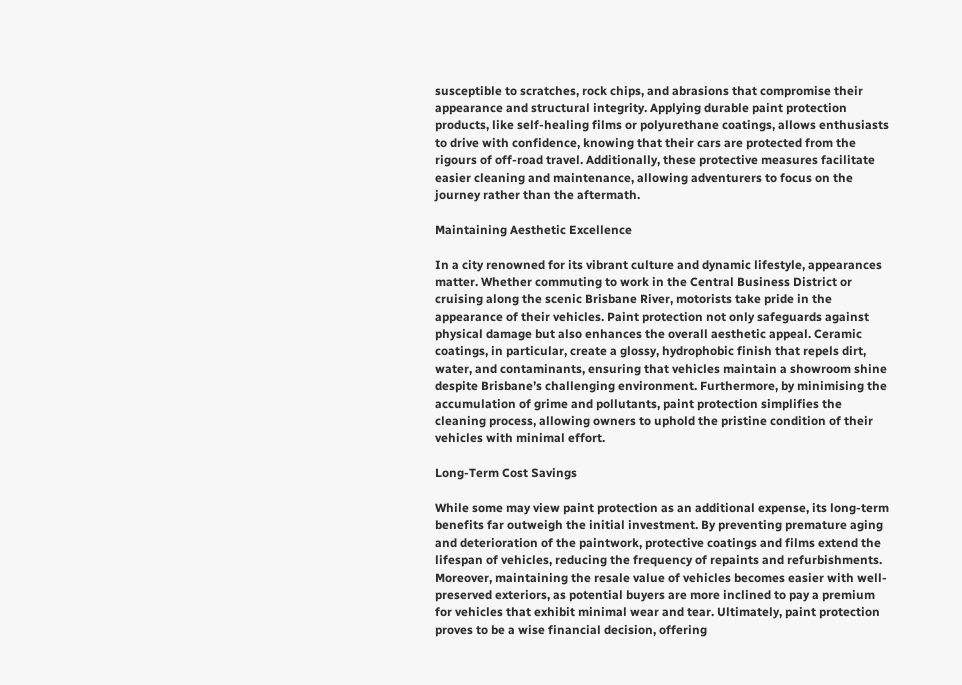susceptible to scratches, rock chips, and abrasions that compromise their appearance and structural integrity. Applying durable paint protection products, like self-healing films or polyurethane coatings, allows enthusiasts to drive with confidence, knowing that their cars are protected from the rigours of off-road travel. Additionally, these protective measures facilitate easier cleaning and maintenance, allowing adventurers to focus on the journey rather than the aftermath.

Maintaining Aesthetic Excellence

In a city renowned for its vibrant culture and dynamic lifestyle, appearances matter. Whether commuting to work in the Central Business District or cruising along the scenic Brisbane River, motorists take pride in the appearance of their vehicles. Paint protection not only safeguards against physical damage but also enhances the overall aesthetic appeal. Ceramic coatings, in particular, create a glossy, hydrophobic finish that repels dirt, water, and contaminants, ensuring that vehicles maintain a showroom shine despite Brisbane’s challenging environment. Furthermore, by minimising the accumulation of grime and pollutants, paint protection simplifies the cleaning process, allowing owners to uphold the pristine condition of their vehicles with minimal effort.

Long-Term Cost Savings

While some may view paint protection as an additional expense, its long-term benefits far outweigh the initial investment. By preventing premature aging and deterioration of the paintwork, protective coatings and films extend the lifespan of vehicles, reducing the frequency of repaints and refurbishments. Moreover, maintaining the resale value of vehicles becomes easier with well-preserved exteriors, as potential buyers are more inclined to pay a premium for vehicles that exhibit minimal wear and tear. Ultimately, paint protection proves to be a wise financial decision, offering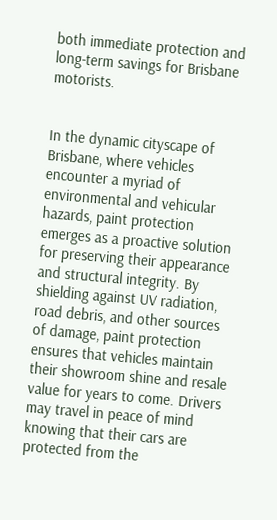both immediate protection and long-term savings for Brisbane motorists.


In the dynamic cityscape of Brisbane, where vehicles encounter a myriad of environmental and vehicular hazards, paint protection emerges as a proactive solution for preserving their appearance and structural integrity. By shielding against UV radiation, road debris, and other sources of damage, paint protection ensures that vehicles maintain their showroom shine and resale value for years to come. Drivers may travel in peace of mind knowing that their cars are protected from the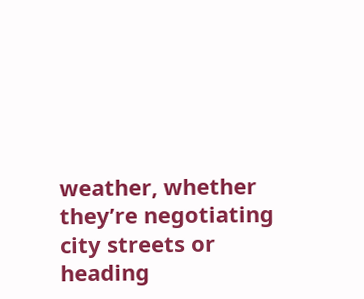weather, whether they’re negotiating city streets or heading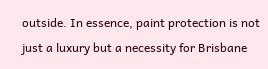outside. In essence, paint protection is not just a luxury but a necessity for Brisbane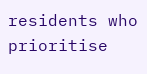residents who prioritise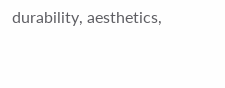durability, aesthetics,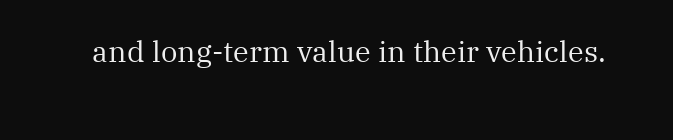and long-term value in their vehicles.